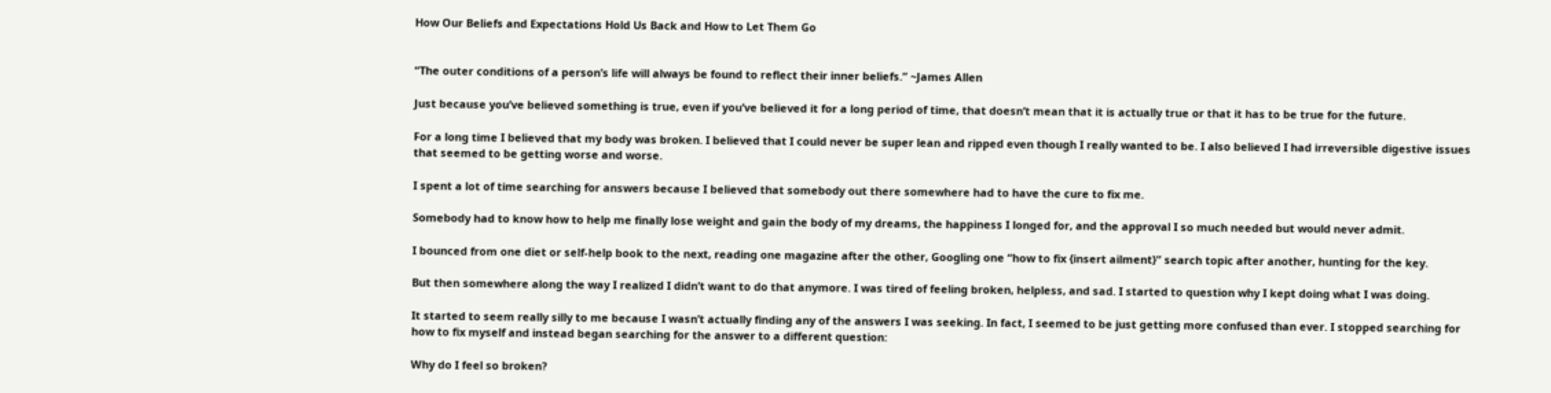How Our Beliefs and Expectations Hold Us Back and How to Let Them Go


“The outer conditions of a person’s life will always be found to reflect their inner beliefs.” ~James Allen

Just because you’ve believed something is true, even if you’ve believed it for a long period of time, that doesn’t mean that it is actually true or that it has to be true for the future.

For a long time I believed that my body was broken. I believed that I could never be super lean and ripped even though I really wanted to be. I also believed I had irreversible digestive issues that seemed to be getting worse and worse.

I spent a lot of time searching for answers because I believed that somebody out there somewhere had to have the cure to fix me.

Somebody had to know how to help me finally lose weight and gain the body of my dreams, the happiness I longed for, and the approval I so much needed but would never admit.

I bounced from one diet or self-help book to the next, reading one magazine after the other, Googling one “how to fix {insert ailment}” search topic after another, hunting for the key.

But then somewhere along the way I realized I didn’t want to do that anymore. I was tired of feeling broken, helpless, and sad. I started to question why I kept doing what I was doing.

It started to seem really silly to me because I wasn’t actually finding any of the answers I was seeking. In fact, I seemed to be just getting more confused than ever. I stopped searching for how to fix myself and instead began searching for the answer to a different question:

Why do I feel so broken?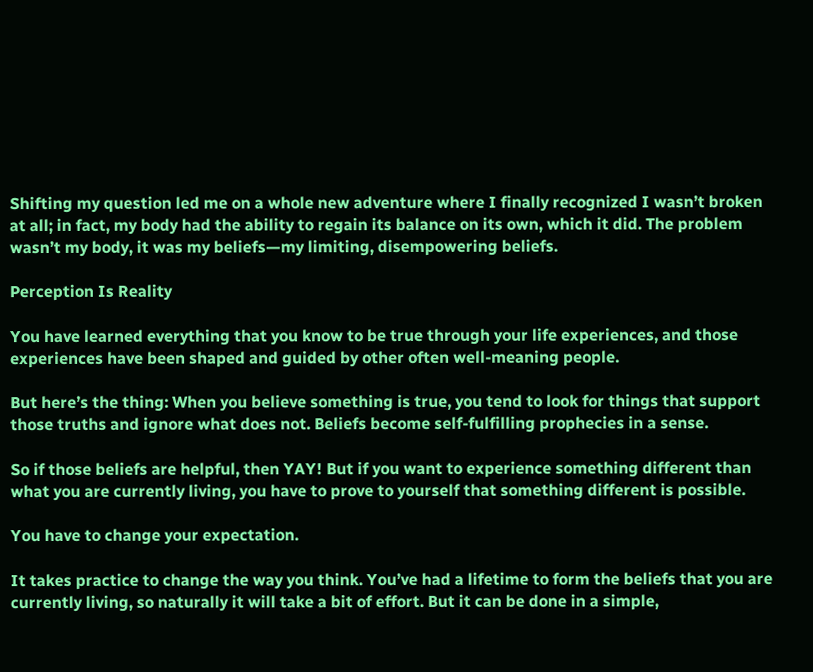Shifting my question led me on a whole new adventure where I finally recognized I wasn’t broken at all; in fact, my body had the ability to regain its balance on its own, which it did. The problem wasn’t my body, it was my beliefs—my limiting, disempowering beliefs.

Perception Is Reality

You have learned everything that you know to be true through your life experiences, and those experiences have been shaped and guided by other often well-meaning people.

But here’s the thing: When you believe something is true, you tend to look for things that support those truths and ignore what does not. Beliefs become self-fulfilling prophecies in a sense.

So if those beliefs are helpful, then YAY! But if you want to experience something different than what you are currently living, you have to prove to yourself that something different is possible.

You have to change your expectation.

It takes practice to change the way you think. You’ve had a lifetime to form the beliefs that you are currently living, so naturally it will take a bit of effort. But it can be done in a simple,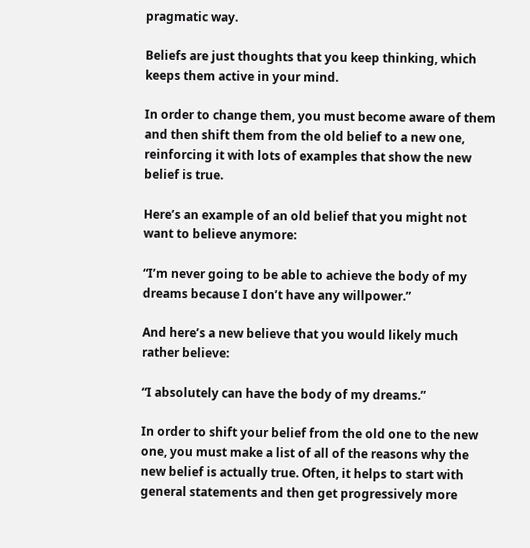pragmatic way.

Beliefs are just thoughts that you keep thinking, which keeps them active in your mind.

In order to change them, you must become aware of them and then shift them from the old belief to a new one, reinforcing it with lots of examples that show the new belief is true.

Here’s an example of an old belief that you might not want to believe anymore:

“I’m never going to be able to achieve the body of my dreams because I don’t have any willpower.”

And here’s a new believe that you would likely much rather believe:

“I absolutely can have the body of my dreams.”

In order to shift your belief from the old one to the new one, you must make a list of all of the reasons why the new belief is actually true. Often, it helps to start with general statements and then get progressively more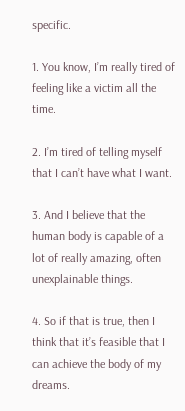specific.

1. You know, I’m really tired of feeling like a victim all the time.

2. I’m tired of telling myself that I can’t have what I want.

3. And I believe that the human body is capable of a lot of really amazing, often unexplainable things.

4. So if that is true, then I think that it’s feasible that I can achieve the body of my dreams.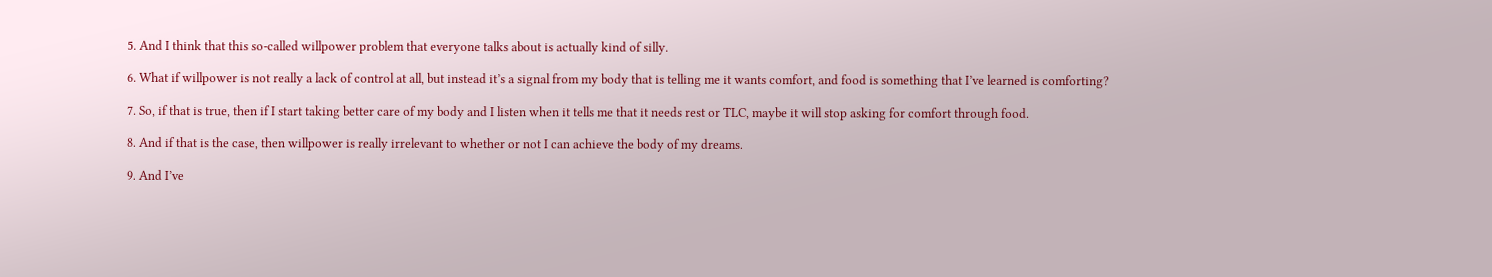5. And I think that this so-called willpower problem that everyone talks about is actually kind of silly.

6. What if willpower is not really a lack of control at all, but instead it’s a signal from my body that is telling me it wants comfort, and food is something that I’ve learned is comforting?

7. So, if that is true, then if I start taking better care of my body and I listen when it tells me that it needs rest or TLC, maybe it will stop asking for comfort through food.

8. And if that is the case, then willpower is really irrelevant to whether or not I can achieve the body of my dreams.

9. And I’ve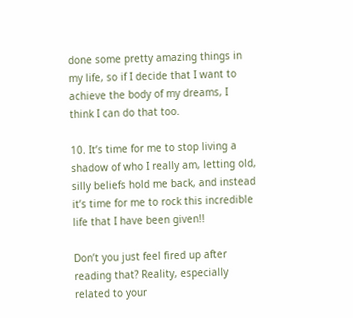done some pretty amazing things in my life, so if I decide that I want to achieve the body of my dreams, I think I can do that too.

10. It’s time for me to stop living a shadow of who I really am, letting old, silly beliefs hold me back, and instead it’s time for me to rock this incredible life that I have been given!!

Don’t you just feel fired up after reading that? Reality, especially related to your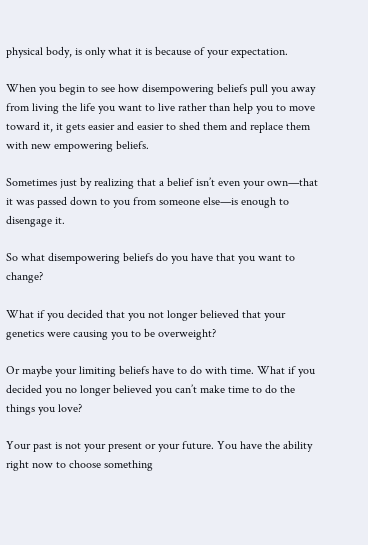physical body, is only what it is because of your expectation.

When you begin to see how disempowering beliefs pull you away from living the life you want to live rather than help you to move toward it, it gets easier and easier to shed them and replace them with new empowering beliefs.

Sometimes just by realizing that a belief isn’t even your own—that it was passed down to you from someone else—is enough to disengage it.

So what disempowering beliefs do you have that you want to change?

What if you decided that you not longer believed that your genetics were causing you to be overweight?

Or maybe your limiting beliefs have to do with time. What if you decided you no longer believed you can’t make time to do the things you love?

Your past is not your present or your future. You have the ability right now to choose something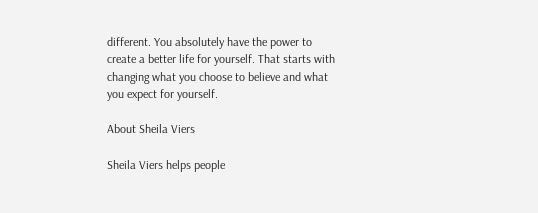different. You absolutely have the power to create a better life for yourself. That starts with changing what you choose to believe and what you expect for yourself.

About Sheila Viers

Sheila Viers helps people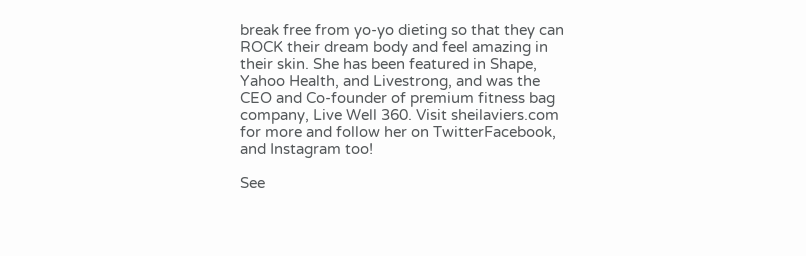break free from yo-yo dieting so that they can ROCK their dream body and feel amazing in their skin. She has been featured in Shape, Yahoo Health, and Livestrong, and was the CEO and Co-founder of premium fitness bag company, Live Well 360. Visit sheilaviers.com for more and follow her on TwitterFacebook, and Instagram too!

See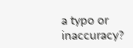a typo or inaccuracy?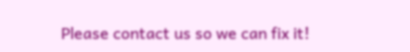Please contact us so we can fix it!